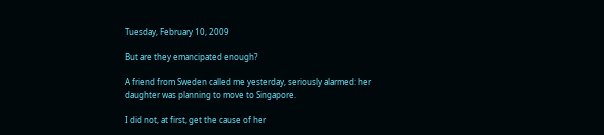Tuesday, February 10, 2009

But are they emancipated enough?

A friend from Sweden called me yesterday, seriously alarmed: her daughter was planning to move to Singapore.

I did not, at first, get the cause of her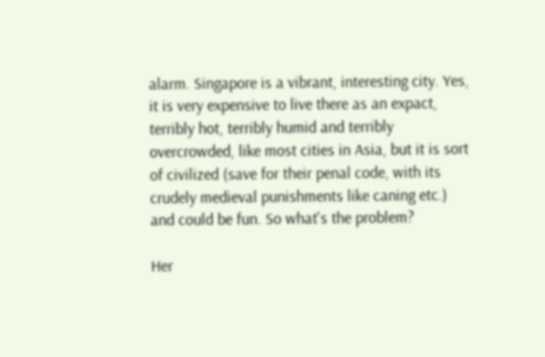alarm. Singapore is a vibrant, interesting city. Yes, it is very expensive to live there as an expact, terribly hot, terribly humid and terribly overcrowded, like most cities in Asia, but it is sort of civilized (save for their penal code, with its crudely medieval punishments like caning etc.) and could be fun. So what's the problem?

Her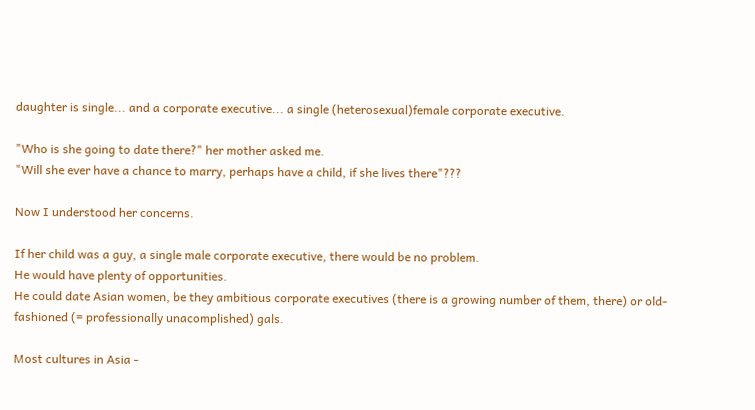daughter is single... and a corporate executive... a single (heterosexual)female corporate executive.

"Who is she going to date there?" her mother asked me.
"Will she ever have a chance to marry, perhaps have a child, if she lives there"???

Now I understood her concerns.

If her child was a guy, a single male corporate executive, there would be no problem.
He would have plenty of opportunities.
He could date Asian women, be they ambitious corporate executives (there is a growing number of them, there) or old-fashioned (= professionally unacomplished) gals.

Most cultures in Asia -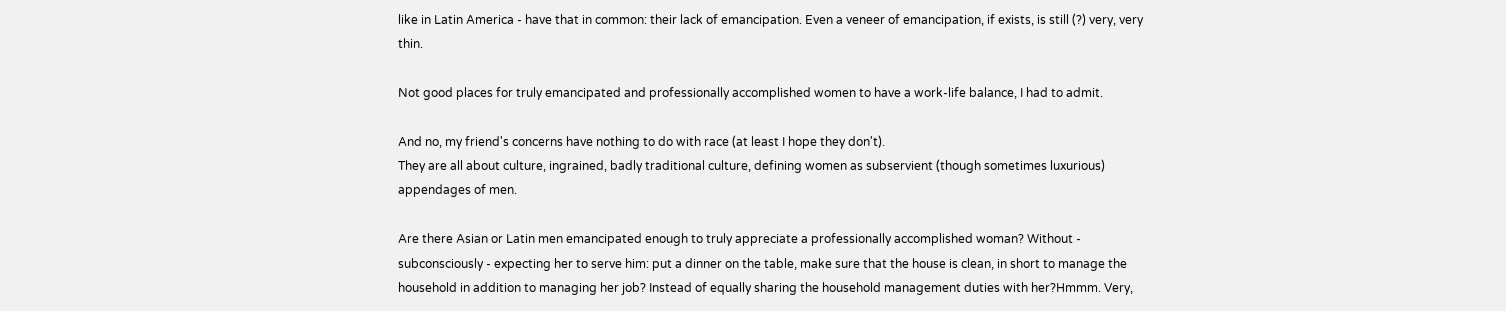like in Latin America - have that in common: their lack of emancipation. Even a veneer of emancipation, if exists, is still (?) very, very thin.

Not good places for truly emancipated and professionally accomplished women to have a work-life balance, I had to admit.

And no, my friend's concerns have nothing to do with race (at least I hope they don't).
They are all about culture, ingrained, badly traditional culture, defining women as subservient (though sometimes luxurious) appendages of men.

Are there Asian or Latin men emancipated enough to truly appreciate a professionally accomplished woman? Without - subconsciously - expecting her to serve him: put a dinner on the table, make sure that the house is clean, in short to manage the household in addition to managing her job? Instead of equally sharing the household management duties with her?Hmmm. Very,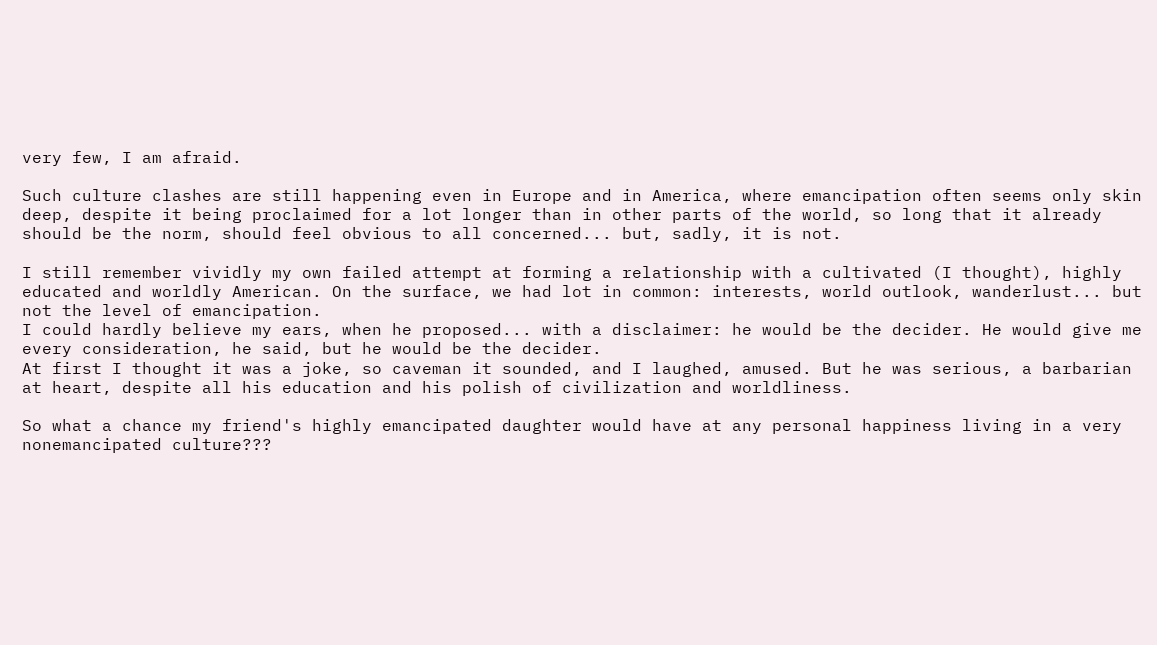very few, I am afraid.

Such culture clashes are still happening even in Europe and in America, where emancipation often seems only skin deep, despite it being proclaimed for a lot longer than in other parts of the world, so long that it already should be the norm, should feel obvious to all concerned... but, sadly, it is not.

I still remember vividly my own failed attempt at forming a relationship with a cultivated (I thought), highly educated and worldly American. On the surface, we had lot in common: interests, world outlook, wanderlust... but not the level of emancipation.
I could hardly believe my ears, when he proposed... with a disclaimer: he would be the decider. He would give me every consideration, he said, but he would be the decider.
At first I thought it was a joke, so caveman it sounded, and I laughed, amused. But he was serious, a barbarian at heart, despite all his education and his polish of civilization and worldliness.

So what a chance my friend's highly emancipated daughter would have at any personal happiness living in a very nonemancipated culture???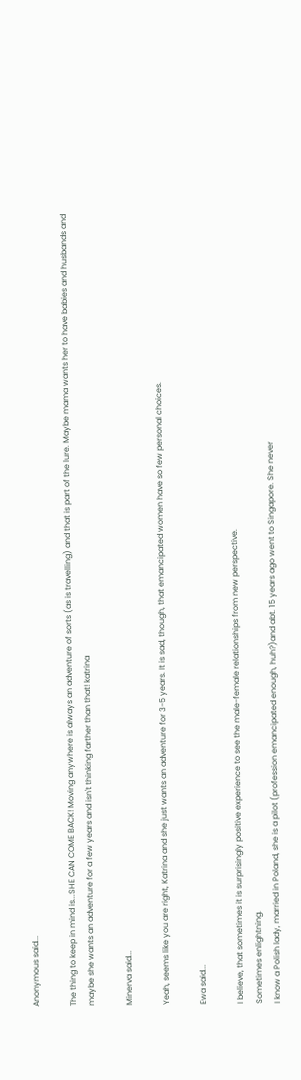Anonymous said...

The thing to keep in mind is...SHE CAN COME BACK! Moving anywhere is always an adventure of sorts (as is travelling) and that is part of the lure. Maybe mama wants her to have babies and husbands and maybe she wants an adventure for a few years and isn't thinking farther than that! katrina

Minerva said...

Yeah, seems like you are right, Katrina and she just wants an adventure for 3-5 years. It is sad, though, that emancipated women have so few personal choices.

Ewa said...

I believe, that sometimes it is surprisingly positive experience to see the male-female relationships from new perspective.
Sometimes enlightning.
I know a Polish lady, married in Poland, she is a pilot (profession emancipated enough, huh?)and abt. 15 years ago went to Singapore. She never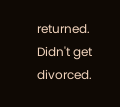returned. Didn't get divorced.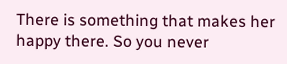There is something that makes her happy there. So you never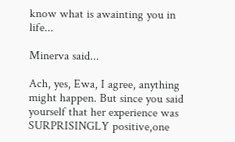know what is awainting you in life...

Minerva said...

Ach, yes, Ewa, I agree, anything might happen. But since you said yourself that her experience was SURPRISINGLY positive,one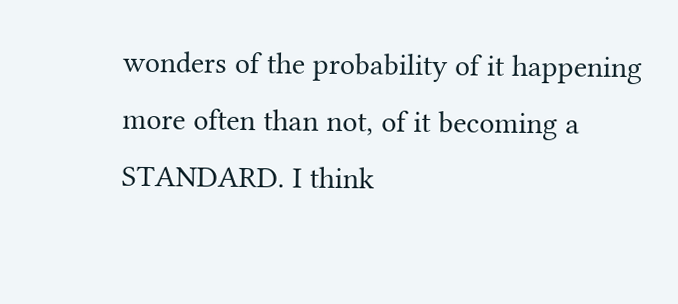wonders of the probability of it happening more often than not, of it becoming a STANDARD. I think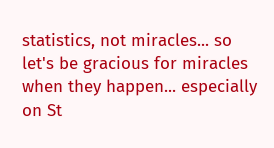statistics, not miracles... so let's be gracious for miracles when they happen... especially on St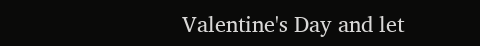Valentine's Day and let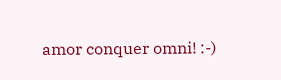amor conquer omni! :-)